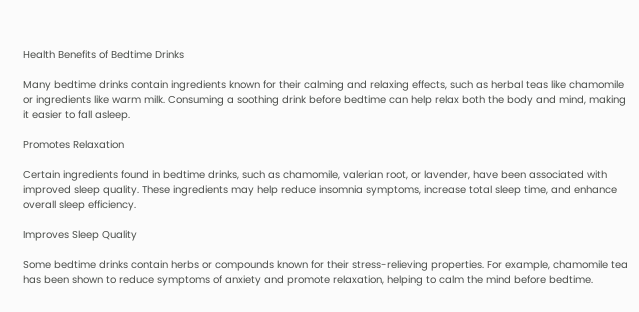Health Benefits of Bedtime Drinks

Many bedtime drinks contain ingredients known for their calming and relaxing effects, such as herbal teas like chamomile or ingredients like warm milk. Consuming a soothing drink before bedtime can help relax both the body and mind, making it easier to fall asleep.

Promotes Relaxation

Certain ingredients found in bedtime drinks, such as chamomile, valerian root, or lavender, have been associated with improved sleep quality. These ingredients may help reduce insomnia symptoms, increase total sleep time, and enhance overall sleep efficiency.

Improves Sleep Quality

Some bedtime drinks contain herbs or compounds known for their stress-relieving properties. For example, chamomile tea has been shown to reduce symptoms of anxiety and promote relaxation, helping to calm the mind before bedtime.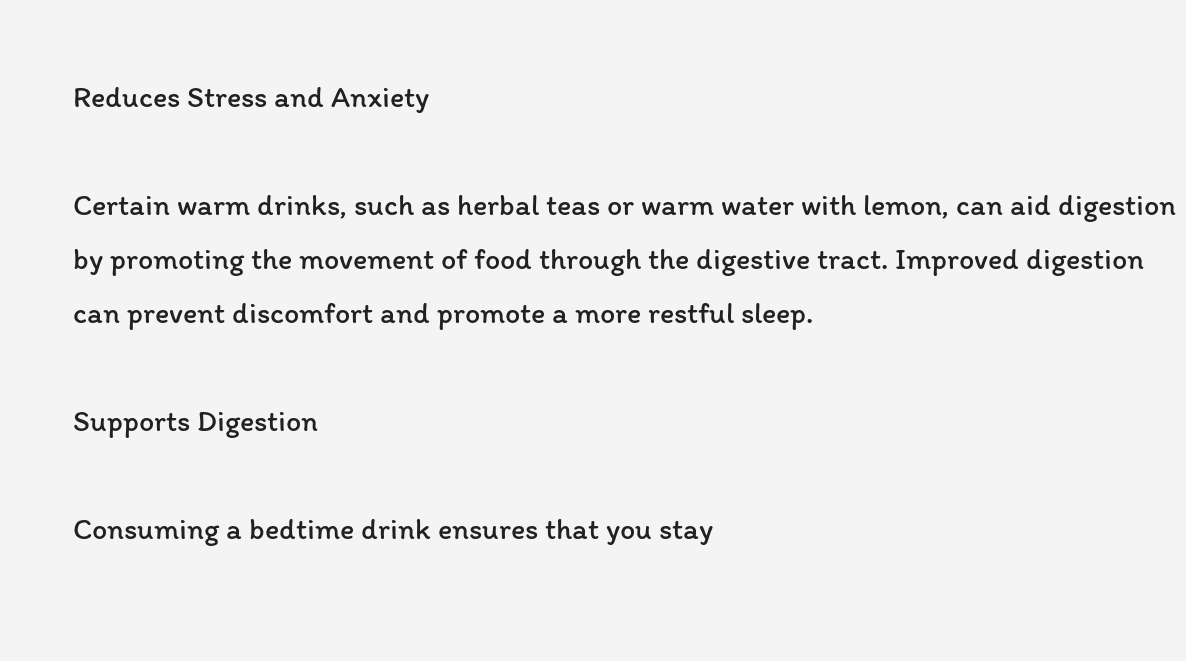Reduces Stress and Anxiety

Certain warm drinks, such as herbal teas or warm water with lemon, can aid digestion by promoting the movement of food through the digestive tract. Improved digestion can prevent discomfort and promote a more restful sleep.

Supports Digestion

Consuming a bedtime drink ensures that you stay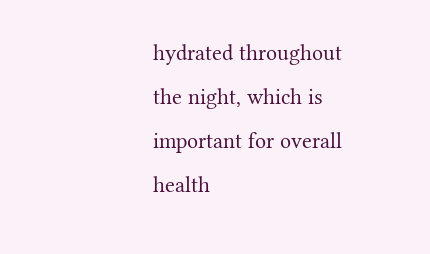hydrated throughout the night, which is important for overall health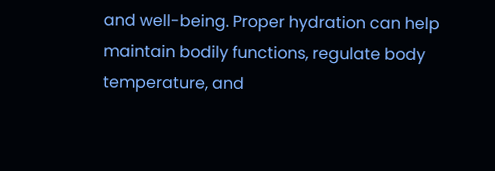and well-being. Proper hydration can help maintain bodily functions, regulate body temperature, and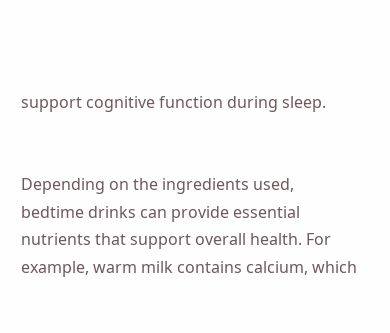support cognitive function during sleep.


Depending on the ingredients used, bedtime drinks can provide essential nutrients that support overall health. For example, warm milk contains calcium, which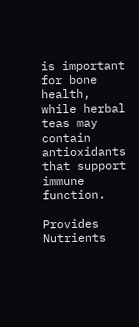is important for bone health, while herbal teas may contain antioxidants that support immune function.

Provides Nutrients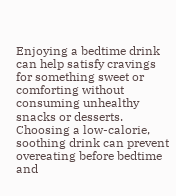Enjoying a bedtime drink can help satisfy cravings for something sweet or comforting without consuming unhealthy snacks or desserts. Choosing a low-calorie, soothing drink can prevent overeating before bedtime and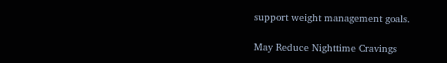support weight management goals.

May Reduce Nighttime Cravings